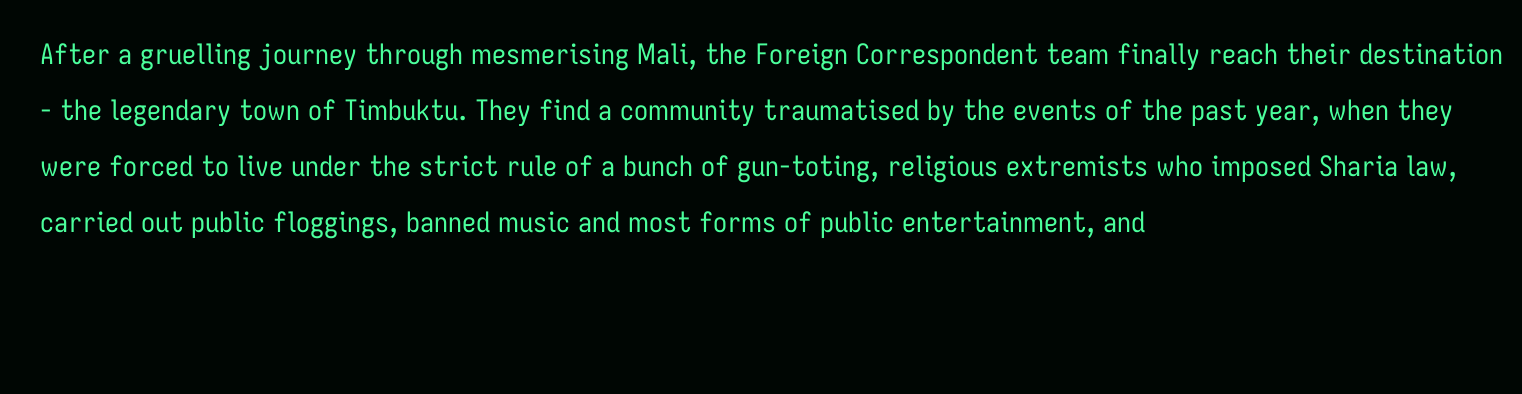After a gruelling journey through mesmerising Mali, the Foreign Correspondent team finally reach their destination - the legendary town of Timbuktu. They find a community traumatised by the events of the past year, when they were forced to live under the strict rule of a bunch of gun-toting, religious extremists who imposed Sharia law, carried out public floggings, banned music and most forms of public entertainment, and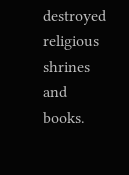destroyed religious shrines and books.